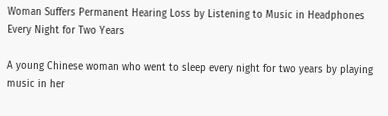Woman Suffers Permanent Hearing Loss by Listening to Music in Headphones Every Night for Two Years

A young Chinese woman who went to sleep every night for two years by playing music in her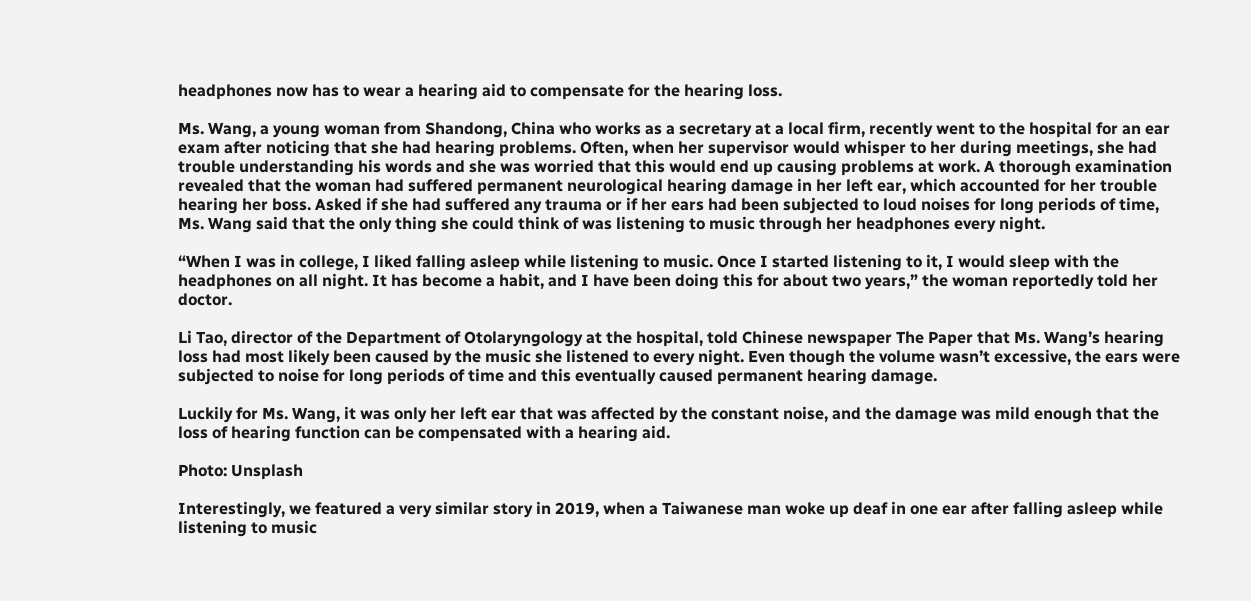headphones now has to wear a hearing aid to compensate for the hearing loss.

Ms. Wang, a young woman from Shandong, China who works as a secretary at a local firm, recently went to the hospital for an ear exam after noticing that she had hearing problems. Often, when her supervisor would whisper to her during meetings, she had trouble understanding his words and she was worried that this would end up causing problems at work. A thorough examination revealed that the woman had suffered permanent neurological hearing damage in her left ear, which accounted for her trouble hearing her boss. Asked if she had suffered any trauma or if her ears had been subjected to loud noises for long periods of time, Ms. Wang said that the only thing she could think of was listening to music through her headphones every night.

“When I was in college, I liked falling asleep while listening to music. Once I started listening to it, I would sleep with the headphones on all night. It has become a habit, and I have been doing this for about two years,” the woman reportedly told her doctor.

Li Tao, director of the Department of Otolaryngology at the hospital, told Chinese newspaper The Paper that Ms. Wang’s hearing loss had most likely been caused by the music she listened to every night. Even though the volume wasn’t excessive, the ears were subjected to noise for long periods of time and this eventually caused permanent hearing damage.

Luckily for Ms. Wang, it was only her left ear that was affected by the constant noise, and the damage was mild enough that the loss of hearing function can be compensated with a hearing aid.

Photo: Unsplash

Interestingly, we featured a very similar story in 2019, when a Taiwanese man woke up deaf in one ear after falling asleep while listening to music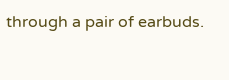through a pair of earbuds.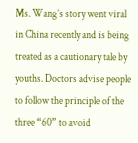Ms. Wang’s story went viral in China recently and is being treated as a cautionary tale by youths. Doctors advise people to follow the principle of the three “60” to avoid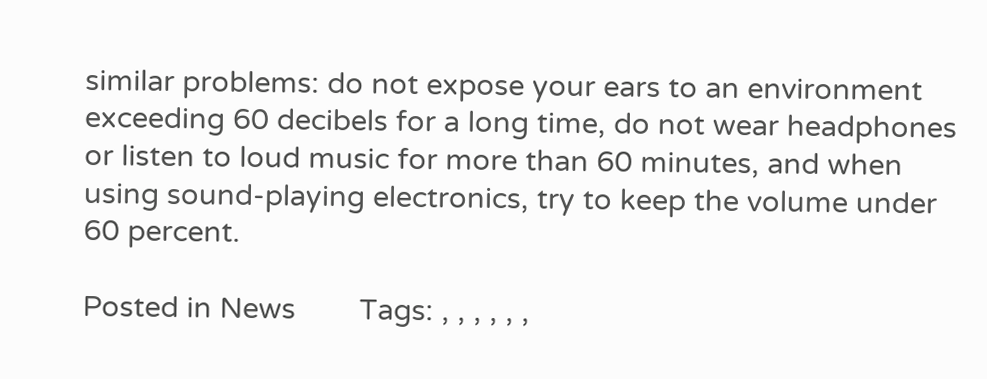similar problems: do not expose your ears to an environment exceeding 60 decibels for a long time, do not wear headphones or listen to loud music for more than 60 minutes, and when using sound-playing electronics, try to keep the volume under 60 percent.

Posted in News        Tags: , , , , , ,